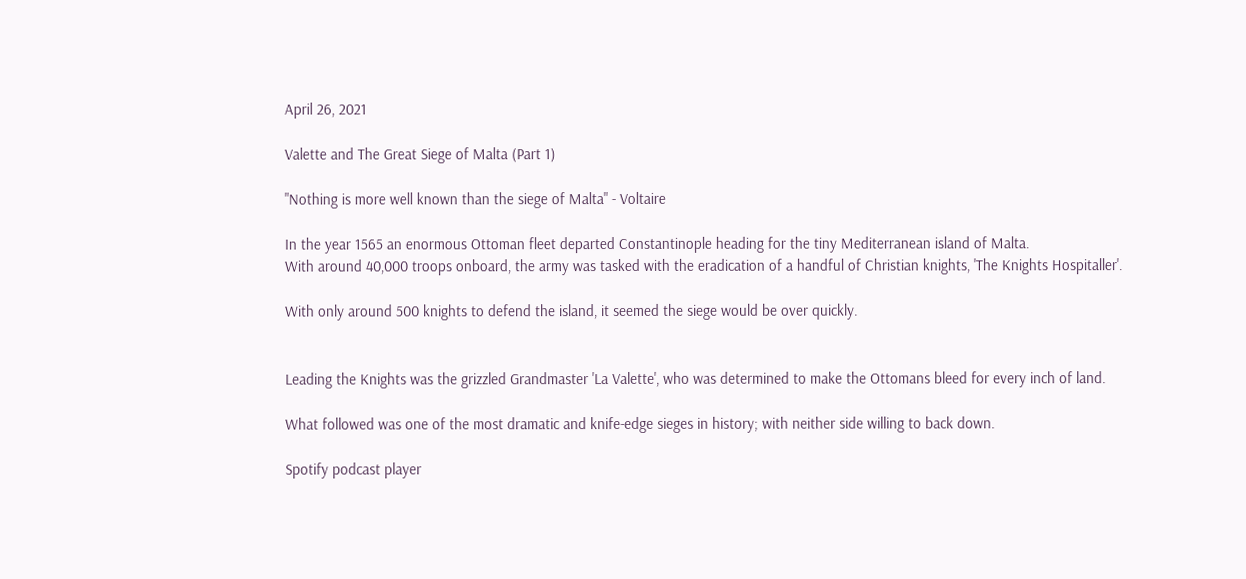April 26, 2021

Valette and The Great Siege of Malta (Part 1)

"Nothing is more well known than the siege of Malta" - Voltaire

In the year 1565 an enormous Ottoman fleet departed Constantinople heading for the tiny Mediterranean island of Malta.
With around 40,000 troops onboard, the army was tasked with the eradication of a handful of Christian knights, 'The Knights Hospitaller'.

With only around 500 knights to defend the island, it seemed the siege would be over quickly.


Leading the Knights was the grizzled Grandmaster 'La Valette', who was determined to make the Ottomans bleed for every inch of land.

What followed was one of the most dramatic and knife-edge sieges in history; with neither side willing to back down.

Spotify podcast player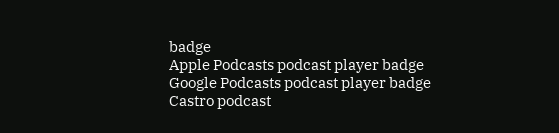badge
Apple Podcasts podcast player badge
Google Podcasts podcast player badge
Castro podcast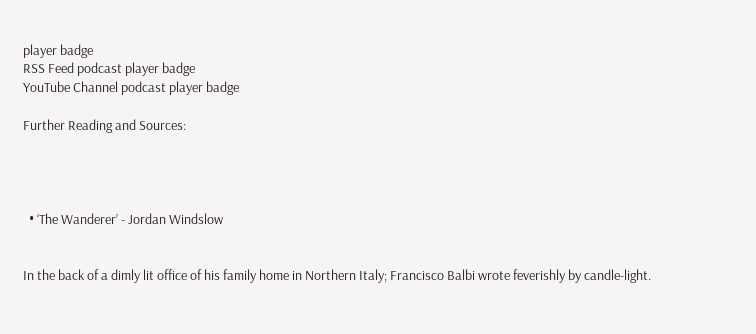player badge
RSS Feed podcast player badge
YouTube Channel podcast player badge

Further Reading and Sources:




  • ‘The Wanderer’ - Jordan Windslow


In the back of a dimly lit office of his family home in Northern Italy; Francisco Balbi wrote feverishly by candle-light.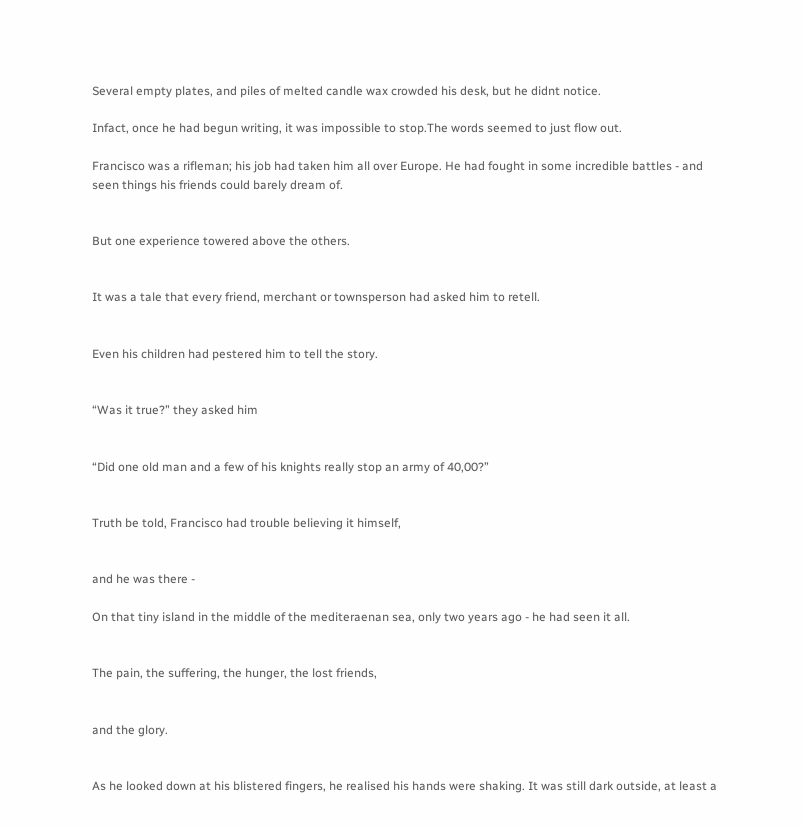Several empty plates, and piles of melted candle wax crowded his desk, but he didnt notice.

Infact, once he had begun writing, it was impossible to stop.The words seemed to just flow out.

Francisco was a rifleman; his job had taken him all over Europe. He had fought in some incredible battles - and seen things his friends could barely dream of.


But one experience towered above the others.


It was a tale that every friend, merchant or townsperson had asked him to retell.


Even his children had pestered him to tell the story.


“Was it true?” they asked him


“Did one old man and a few of his knights really stop an army of 40,00?”


Truth be told, Francisco had trouble believing it himself,


and he was there -

On that tiny island in the middle of the mediteraenan sea, only two years ago - he had seen it all.


The pain, the suffering, the hunger, the lost friends,


and the glory.


As he looked down at his blistered fingers, he realised his hands were shaking. It was still dark outside, at least a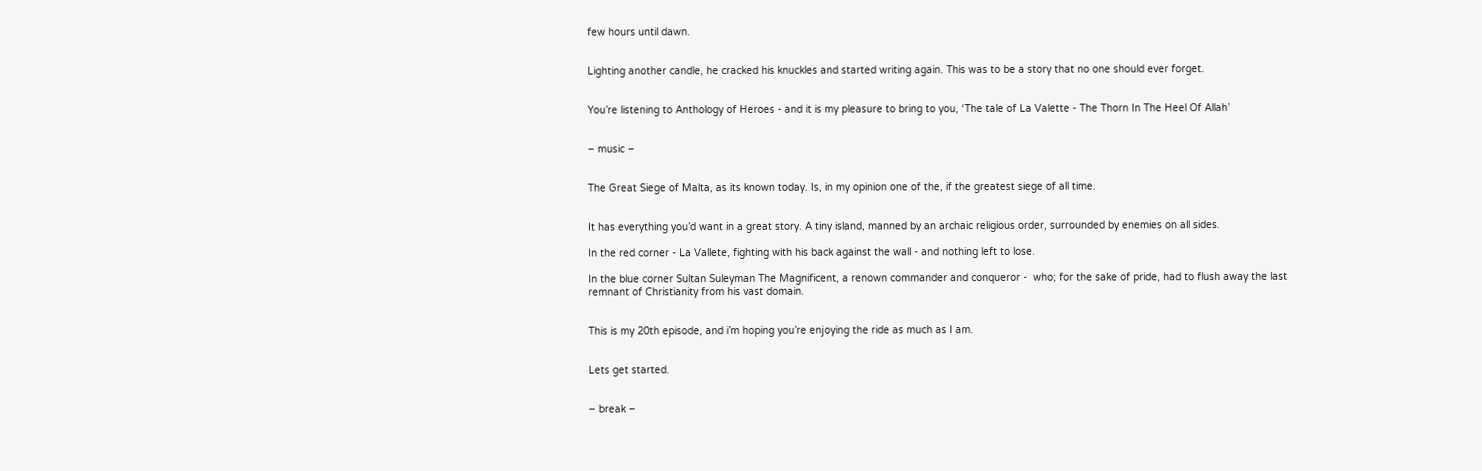few hours until dawn.


Lighting another candle, he cracked his knuckles and started writing again. This was to be a story that no one should ever forget.


You’re listening to Anthology of Heroes - and it is my pleasure to bring to you, ‘The tale of La Valette - The Thorn In The Heel Of Allah’


– music –


The Great Siege of Malta, as its known today. Is, in my opinion one of the, if the greatest siege of all time.


It has everything you’d want in a great story. A tiny island, manned by an archaic religious order, surrounded by enemies on all sides.

In the red corner - La Vallete, fighting with his back against the wall - and nothing left to lose.

In the blue corner Sultan Suleyman The Magnificent, a renown commander and conqueror -  who; for the sake of pride, had to flush away the last remnant of Christianity from his vast domain.


This is my 20th episode, and i’m hoping you’re enjoying the ride as much as I am.


Lets get started.


– break –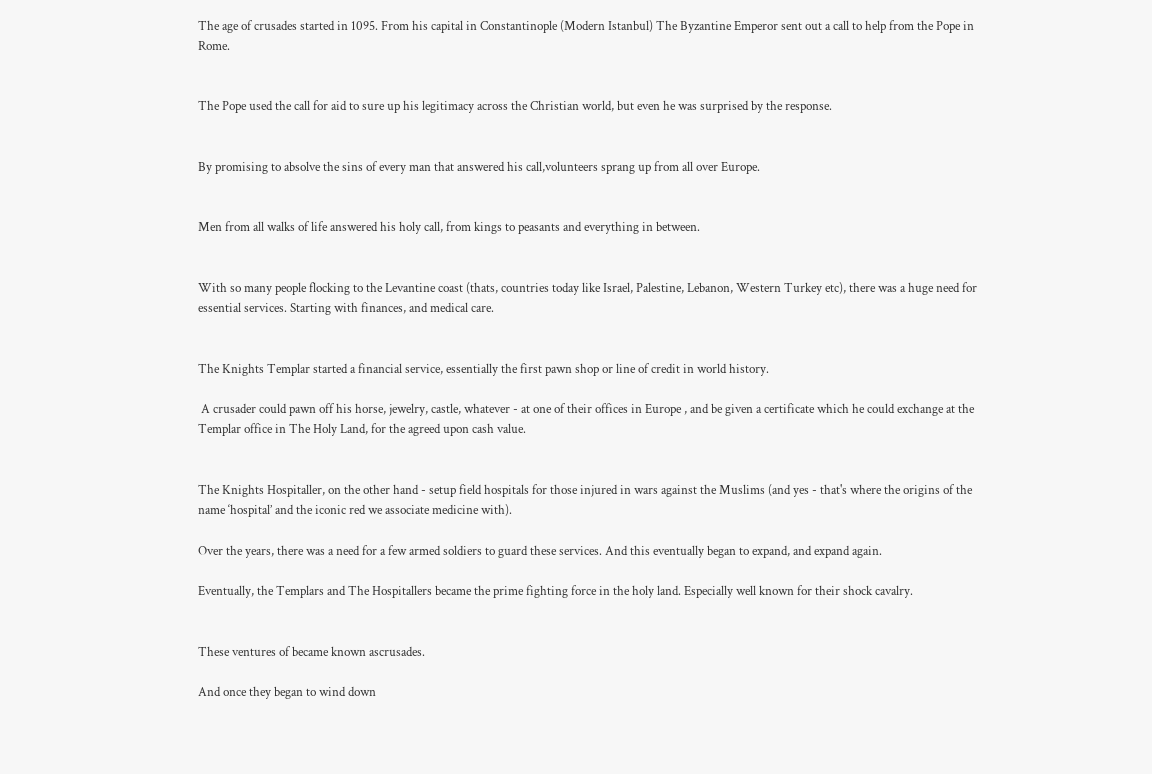The age of crusades started in 1095. From his capital in Constantinople (Modern Istanbul) The Byzantine Emperor sent out a call to help from the Pope in Rome.


The Pope used the call for aid to sure up his legitimacy across the Christian world, but even he was surprised by the response.


By promising to absolve the sins of every man that answered his call,volunteers sprang up from all over Europe.


Men from all walks of life answered his holy call, from kings to peasants and everything in between.


With so many people flocking to the Levantine coast (thats, countries today like Israel, Palestine, Lebanon, Western Turkey etc), there was a huge need for essential services. Starting with finances, and medical care.


The Knights Templar started a financial service, essentially the first pawn shop or line of credit in world history.

 A crusader could pawn off his horse, jewelry, castle, whatever - at one of their offices in Europe , and be given a certificate which he could exchange at the Templar office in The Holy Land, for the agreed upon cash value.


The Knights Hospitaller, on the other hand - setup field hospitals for those injured in wars against the Muslims (and yes - that's where the origins of the name ‘hospital’ and the iconic red we associate medicine with).

Over the years, there was a need for a few armed soldiers to guard these services. And this eventually began to expand, and expand again.

Eventually, the Templars and The Hospitallers became the prime fighting force in the holy land. Especially well known for their shock cavalry.


These ventures of became known ascrusades.

And once they began to wind down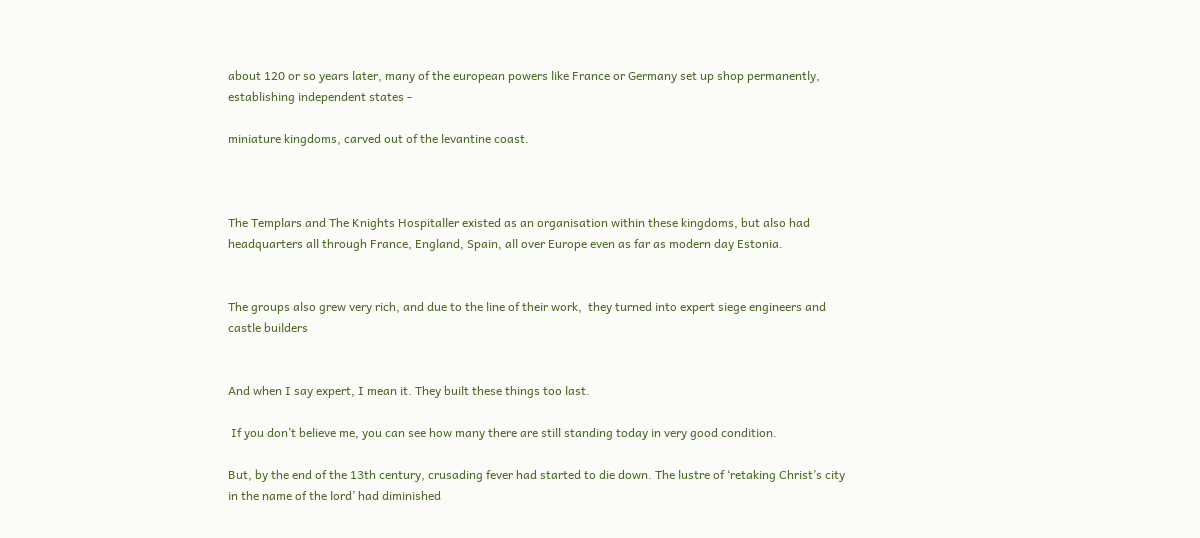about 120 or so years later, many of the european powers like France or Germany set up shop permanently, establishing independent states -

miniature kingdoms, carved out of the levantine coast.



The Templars and The Knights Hospitaller existed as an organisation within these kingdoms, but also had headquarters all through France, England, Spain, all over Europe even as far as modern day Estonia.


The groups also grew very rich, and due to the line of their work,  they turned into expert siege engineers and castle builders


And when I say expert, I mean it. They built these things too last.

 If you don’t believe me, you can see how many there are still standing today in very good condition.

But, by the end of the 13th century, crusading fever had started to die down. The lustre of ‘retaking Christ’s city in the name of the lord’ had diminished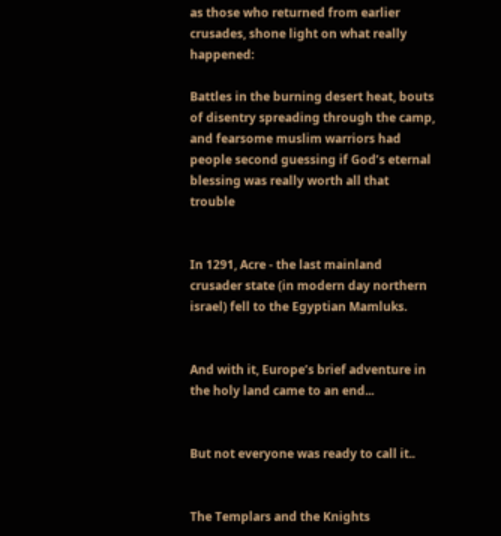as those who returned from earlier crusades, shone light on what really happened:

Battles in the burning desert heat, bouts of disentry spreading through the camp, and fearsome muslim warriors had people second guessing if God’s eternal blessing was really worth all that trouble


In 1291, Acre - the last mainland crusader state (in modern day northern israel) fell to the Egyptian Mamluks.


And with it, Europe’s brief adventure in the holy land came to an end...


But not everyone was ready to call it..


The Templars and the Knights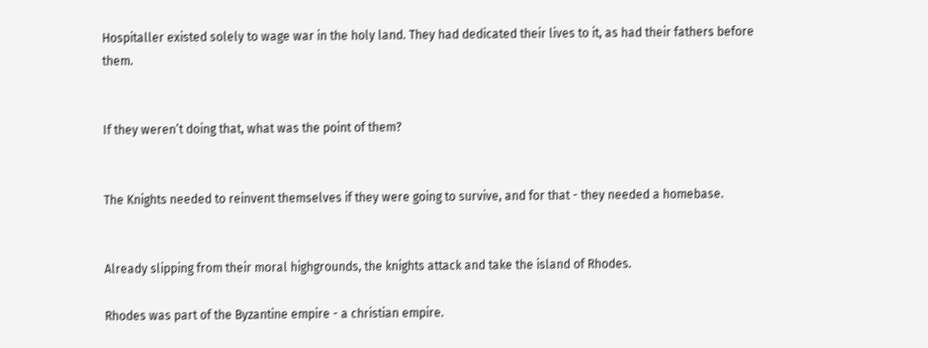Hospitaller existed solely to wage war in the holy land. They had dedicated their lives to it, as had their fathers before them.


If they weren’t doing that, what was the point of them?


The Knights needed to reinvent themselves if they were going to survive, and for that - they needed a homebase.


Already slipping from their moral highgrounds, the knights attack and take the island of Rhodes.

Rhodes was part of the Byzantine empire - a christian empire.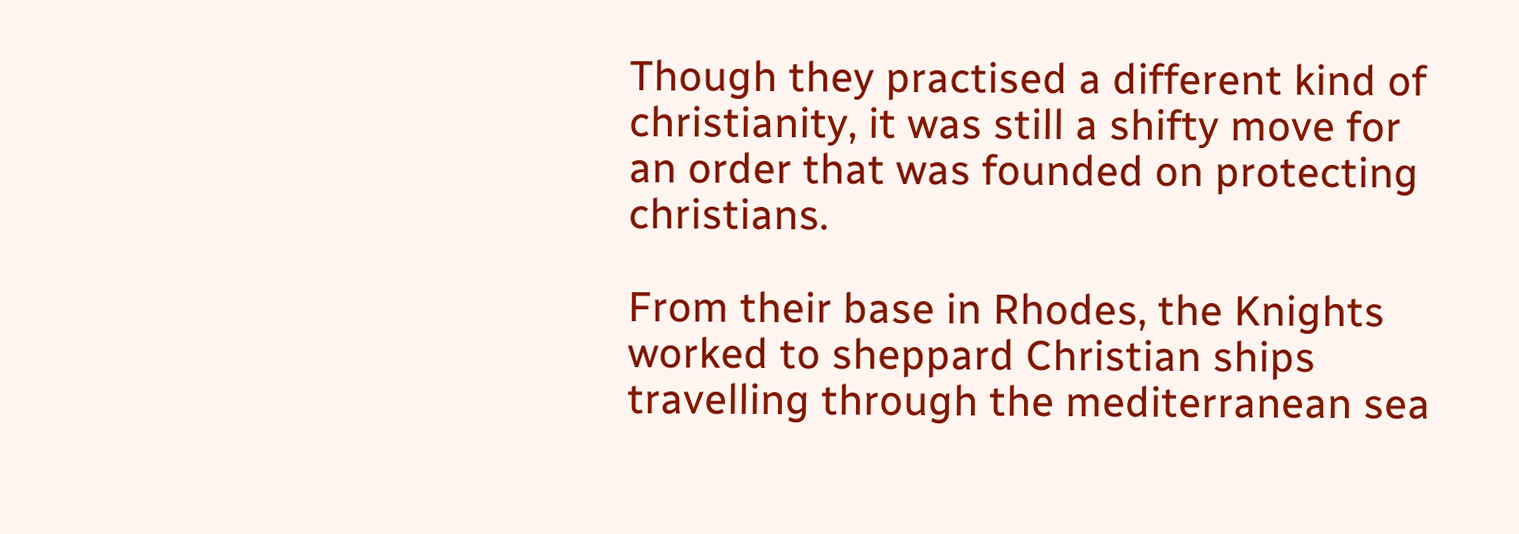Though they practised a different kind of christianity, it was still a shifty move for an order that was founded on protecting christians.

From their base in Rhodes, the Knights worked to sheppard Christian ships travelling through the mediterranean sea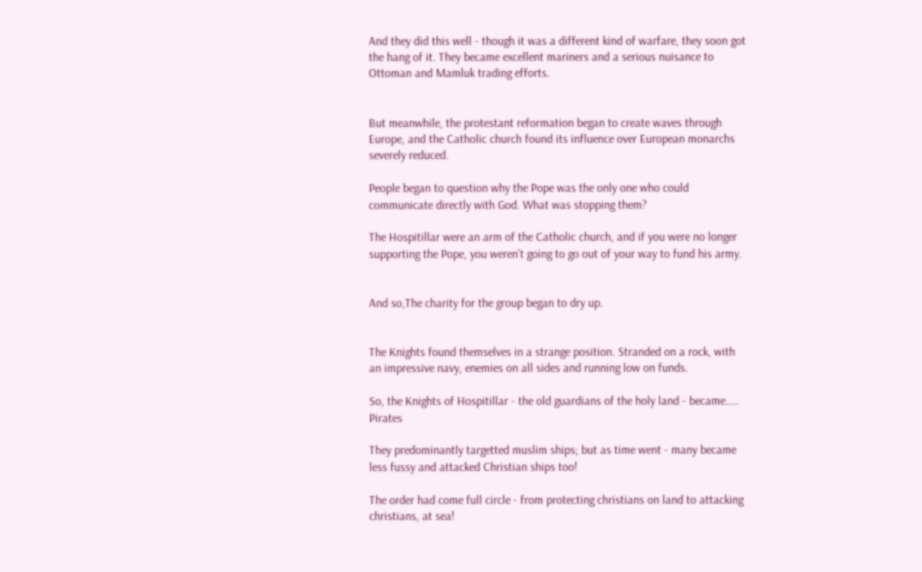And they did this well - though it was a different kind of warfare, they soon got the hang of it. They became excellent mariners and a serious nuisance to Ottoman and Mamluk trading efforts.


But meanwhile, the protestant reformation began to create waves through Europe, and the Catholic church found its influence over European monarchs severely reduced.

People began to question why the Pope was the only one who could communicate directly with God. What was stopping them?

The Hospitillar were an arm of the Catholic church, and if you were no longer supporting the Pope, you weren’t going to go out of your way to fund his army.


And so,The charity for the group began to dry up.


The Knights found themselves in a strange position. Stranded on a rock, with an impressive navy, enemies on all sides and running low on funds.

So, the Knights of Hospitillar - the old guardians of the holy land - became….. Pirates

They predominantly targetted muslim ships; but as time went - many became less fussy and attacked Christian ships too!

The order had come full circle - from protecting christians on land to attacking christians, at sea!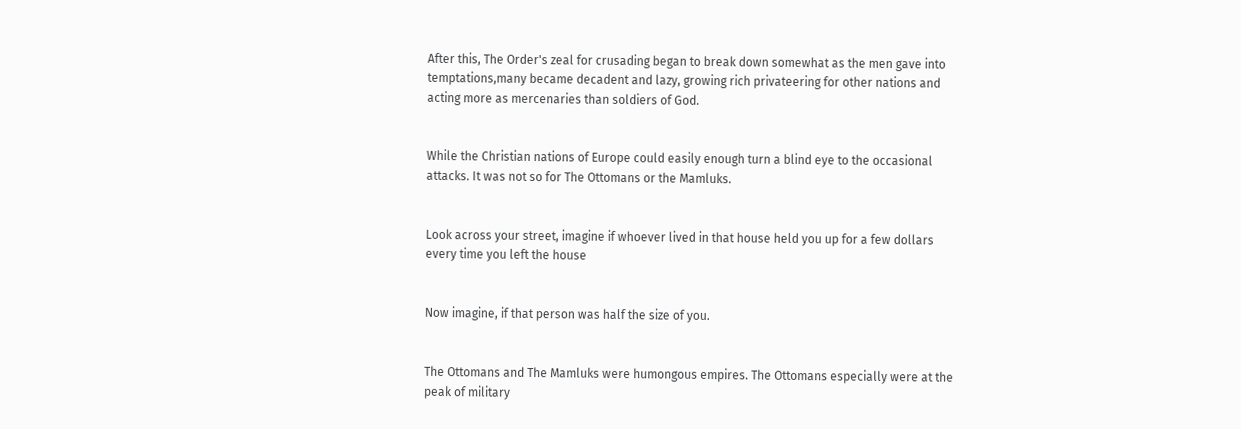After this, The Order's zeal for crusading began to break down somewhat as the men gave into temptations,many became decadent and lazy, growing rich privateering for other nations and acting more as mercenaries than soldiers of God.


While the Christian nations of Europe could easily enough turn a blind eye to the occasional attacks. It was not so for The Ottomans or the Mamluks.


Look across your street, imagine if whoever lived in that house held you up for a few dollars every time you left the house


Now imagine, if that person was half the size of you.


The Ottomans and The Mamluks were humongous empires. The Ottomans especially were at the peak of military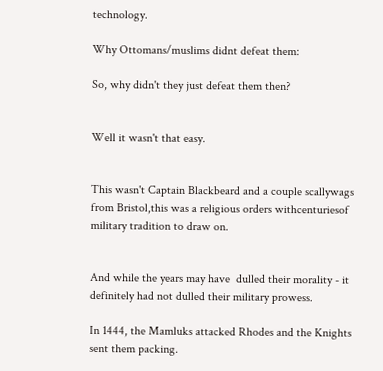technology.

Why Ottomans/muslims didnt defeat them:

So, why didn't they just defeat them then?


Well it wasn't that easy.


This wasn't Captain Blackbeard and a couple scallywags from Bristol,this was a religious orders withcenturiesof military tradition to draw on.


And while the years may have  dulled their morality - it definitely had not dulled their military prowess.

In 1444, the Mamluks attacked Rhodes and the Knights sent them packing.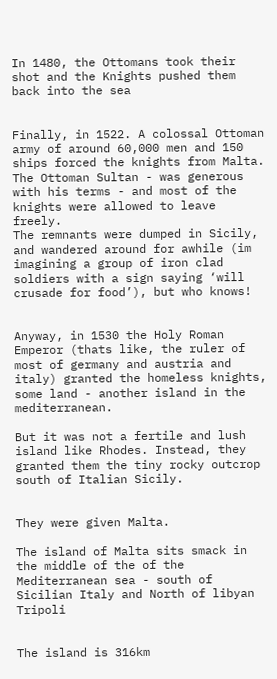In 1480, the Ottomans took their shot and the Knights pushed them back into the sea


Finally, in 1522. A colossal Ottoman army of around 60,000 men and 150 ships forced the knights from Malta. The Ottoman Sultan - was generous with his terms - and most of the knights were allowed to leave freely.
The remnants were dumped in Sicily, and wandered around for awhile (im imagining a group of iron clad soldiers with a sign saying ‘will crusade for food’), but who knows!


Anyway, in 1530 the Holy Roman Emperor (thats like, the ruler of most of germany and austria and italy) granted the homeless knights, some land - another island in the mediterranean.

But it was not a fertile and lush island like Rhodes. Instead, they granted them the tiny rocky outcrop south of Italian Sicily.


They were given Malta.

The island of Malta sits smack in the middle of the of the Mediterranean sea - south of Sicilian Italy and North of libyan Tripoli


The island is 316km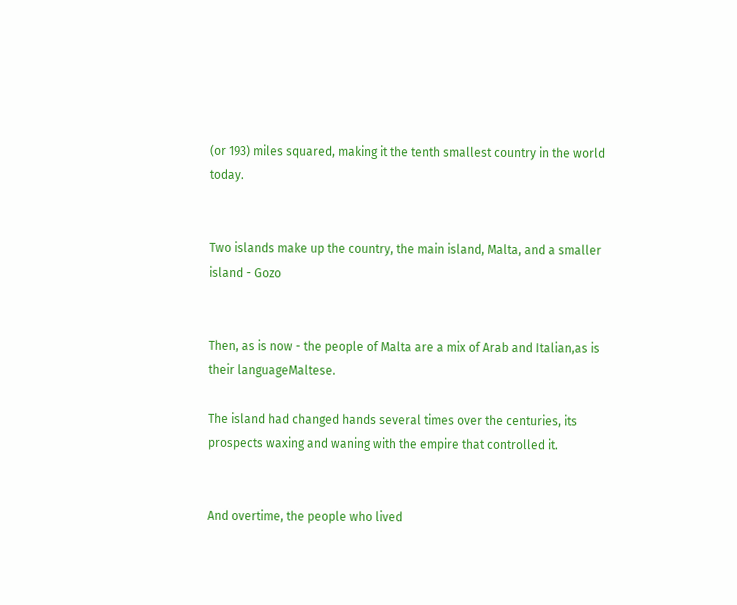(or 193) miles squared, making it the tenth smallest country in the world today.


Two islands make up the country, the main island, Malta, and a smaller island - Gozo


Then, as is now - the people of Malta are a mix of Arab and Italian,as is their languageMaltese.

The island had changed hands several times over the centuries, its prospects waxing and waning with the empire that controlled it.


And overtime, the people who lived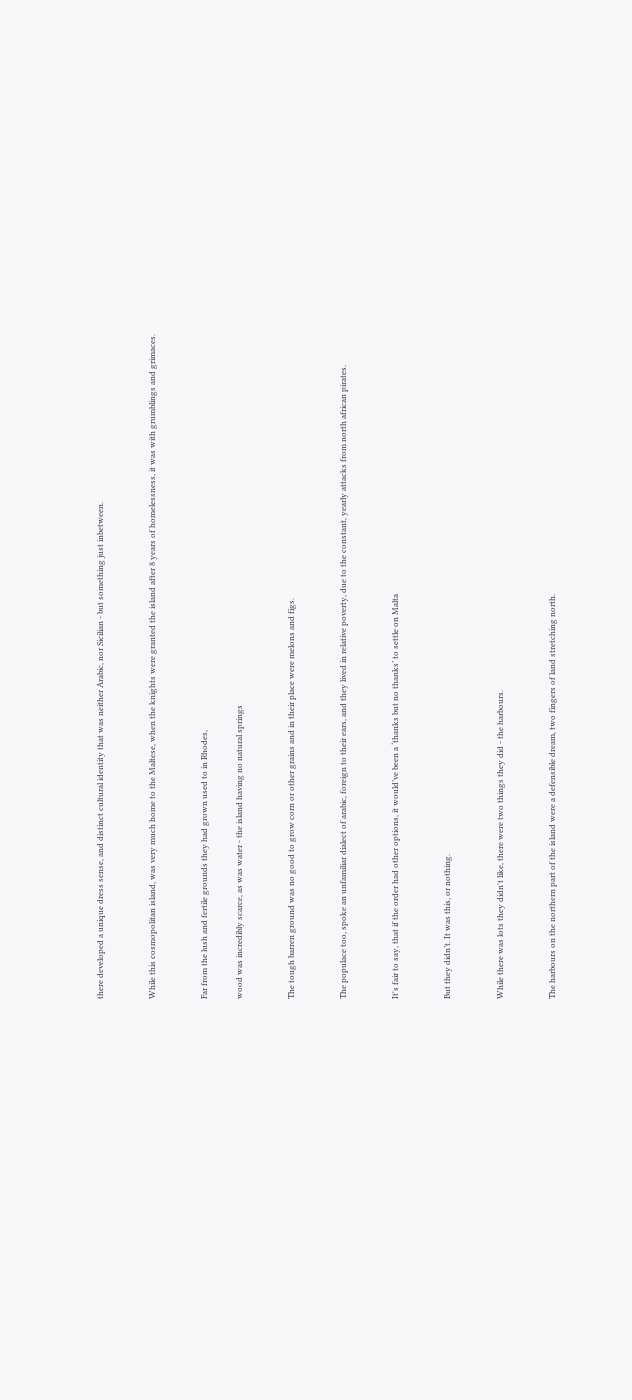there developed a unique dress sense, and distinct cultural identity that was neither Arabic, nor Sicilian - but something just inbetween.


While this cosmopolitan island, was very much home to the Maltese, when the knights were granted the island after 8 years of homelessness, it was with grumblings and grimaces.


Far from the lush and fertile grounds they had grown used to in Rhodes,

wood was incredibly scarce, as was water - the island having no natural springs


The tough barren ground was no good to grow corn or other grains and in their place were melons and figs.


The populace too, spoke an unfamiliar dialect of arabic, foreign to their ears, and they lived in relative poverty, due to the constant, yearly attacks from north african pirates.


It's fair to say, that if the order had other options, it would’ve been a ‘thanks but no thanks’ to settle on Malta


But they didn’t. It was this, or nothing.


While there was lots they didn't like, there were two things they did - the harbours.


The harbours on the northern part of the island were a defensible dream, two fingers of land stretching north.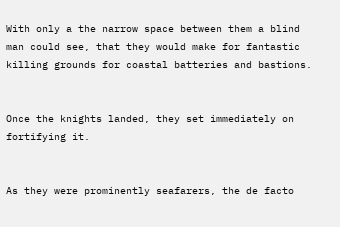With only a the narrow space between them a blind man could see, that they would make for fantastic killing grounds for coastal batteries and bastions.


Once the knights landed, they set immediately on fortifying it.


As they were prominently seafarers, the de facto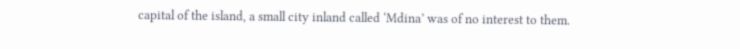capital of the island, a small city inland called ‘Mdina’ was of no interest to them.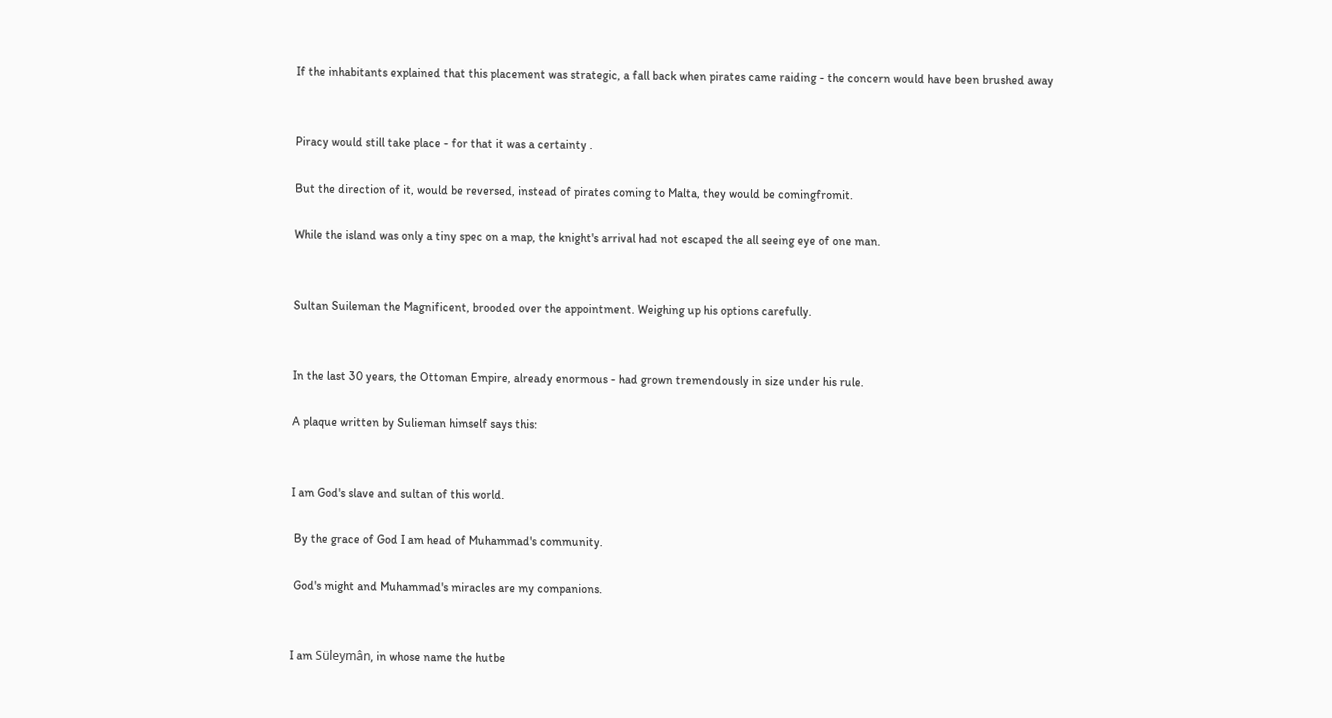If the inhabitants explained that this placement was strategic, a fall back when pirates came raiding - the concern would have been brushed away


Piracy would still take place - for that it was a certainty .

But the direction of it, would be reversed, instead of pirates coming to Malta, they would be comingfromit.

While the island was only a tiny spec on a map, the knight's arrival had not escaped the all seeing eye of one man.


Sultan Suileman the Magnificent, brooded over the appointment. Weighing up his options carefully.


In the last 30 years, the Ottoman Empire, already enormous - had grown tremendously in size under his rule.

A plaque written by Sulieman himself says this:


I am God's slave and sultan of this world.

 By the grace of God I am head of Muhammad's community.

 God's might and Muhammad's miracles are my companions.


I am Süleymân, in whose name the hutbe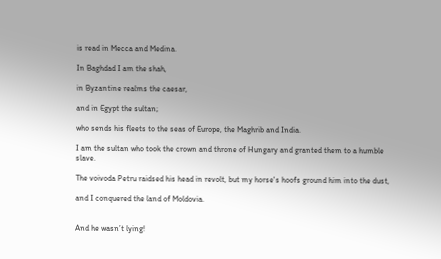is read in Mecca and Medina.

In Baghdad I am the shah,

in Byzantine realms the caesar,

and in Egypt the sultan;

who sends his fleets to the seas of Europe, the Maghrib and India.

I am the sultan who took the crown and throne of Hungary and granted them to a humble slave.

The voivoda Petru raidsed his head in revolt, but my horse's hoofs ground him into the dust,

and I conquered the land of Moldovia.


And he wasn’t lying!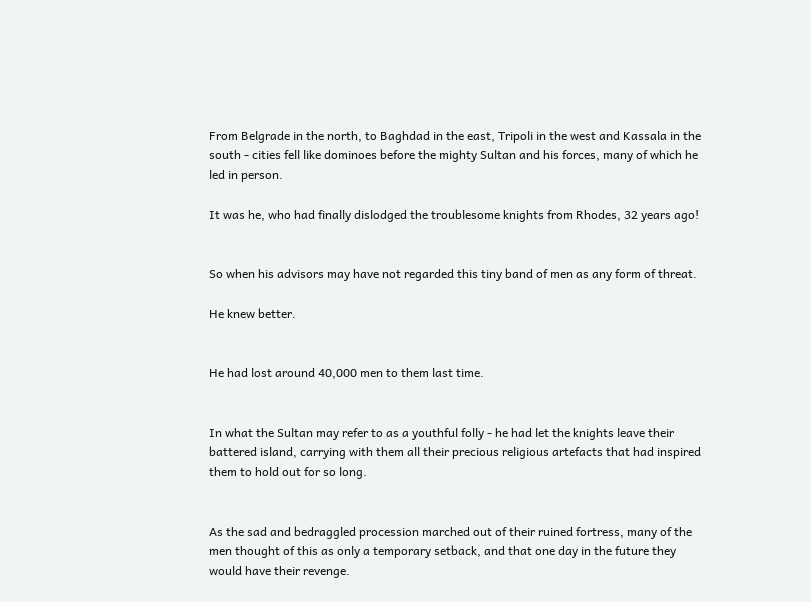From Belgrade in the north, to Baghdad in the east, Tripoli in the west and Kassala in the south - cities fell like dominoes before the mighty Sultan and his forces, many of which he led in person.

It was he, who had finally dislodged the troublesome knights from Rhodes, 32 years ago!


So when his advisors may have not regarded this tiny band of men as any form of threat.

He knew better.


He had lost around 40,000 men to them last time.


In what the Sultan may refer to as a youthful folly - he had let the knights leave their battered island, carrying with them all their precious religious artefacts that had inspired them to hold out for so long.


As the sad and bedraggled procession marched out of their ruined fortress, many of the men thought of this as only a temporary setback, and that one day in the future they would have their revenge.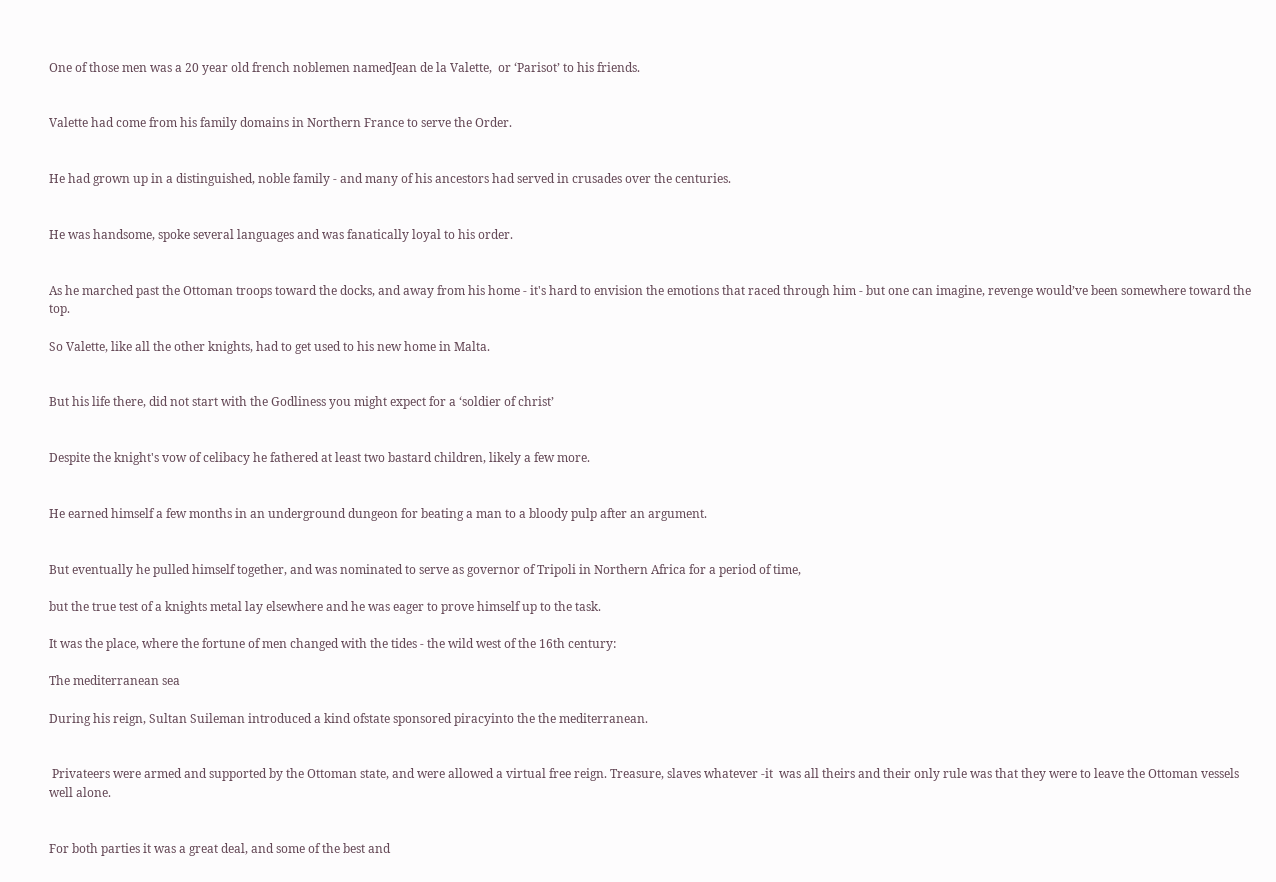One of those men was a 20 year old french noblemen namedJean de la Valette,  or ‘Parisot’ to his friends.


Valette had come from his family domains in Northern France to serve the Order.


He had grown up in a distinguished, noble family - and many of his ancestors had served in crusades over the centuries.


He was handsome, spoke several languages and was fanatically loyal to his order.


As he marched past the Ottoman troops toward the docks, and away from his home - it's hard to envision the emotions that raced through him - but one can imagine, revenge would’ve been somewhere toward the top.

So Valette, like all the other knights, had to get used to his new home in Malta.


But his life there, did not start with the Godliness you might expect for a ‘soldier of christ’


Despite the knight's vow of celibacy he fathered at least two bastard children, likely a few more.


He earned himself a few months in an underground dungeon for beating a man to a bloody pulp after an argument.


But eventually he pulled himself together, and was nominated to serve as governor of Tripoli in Northern Africa for a period of time,

but the true test of a knights metal lay elsewhere and he was eager to prove himself up to the task.

It was the place, where the fortune of men changed with the tides - the wild west of the 16th century:

The mediterranean sea

During his reign, Sultan Suileman introduced a kind ofstate sponsored piracyinto the the mediterranean.


 Privateers were armed and supported by the Ottoman state, and were allowed a virtual free reign. Treasure, slaves whatever -it  was all theirs and their only rule was that they were to leave the Ottoman vessels well alone.


For both parties it was a great deal, and some of the best and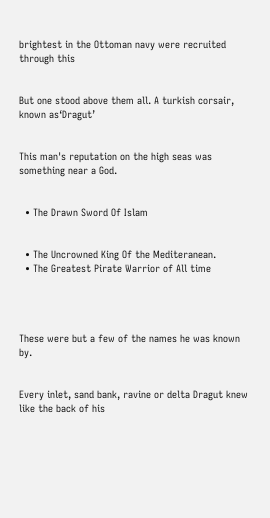brightest in the Ottoman navy were recruited through this


But one stood above them all. A turkish corsair, known as‘Dragut’


This man's reputation on the high seas was something near a God.


  • The Drawn Sword Of Islam


  • The Uncrowned King Of the Mediteranean.
  • The Greatest Pirate Warrior of All time




These were but a few of the names he was known by.


Every inlet, sand bank, ravine or delta Dragut knew like the back of his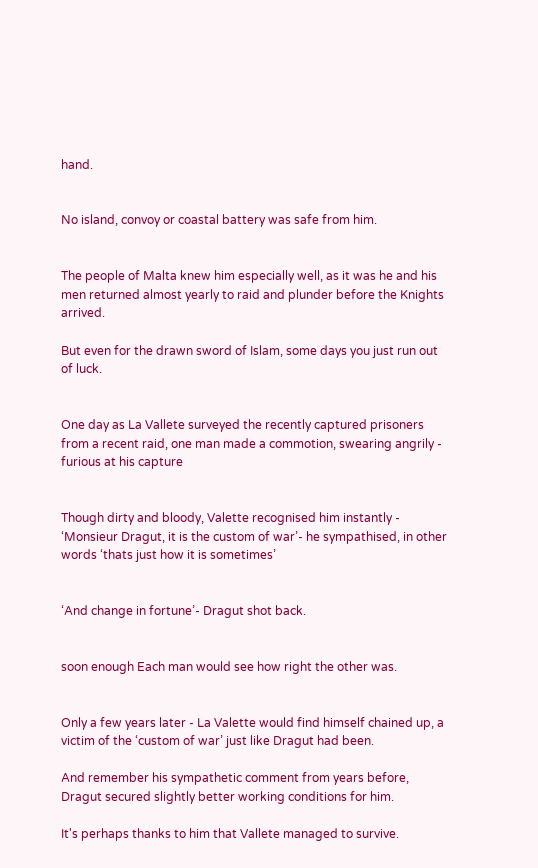hand.


No island, convoy or coastal battery was safe from him.


The people of Malta knew him especially well, as it was he and his men returned almost yearly to raid and plunder before the Knights arrived.

But even for the drawn sword of Islam, some days you just run out of luck.


One day as La Vallete surveyed the recently captured prisoners from a recent raid, one man made a commotion, swearing angrily - furious at his capture


Though dirty and bloody, Valette recognised him instantly - ‘Monsieur Dragut, it is the custom of war’- he sympathised, in other words ‘thats just how it is sometimes’


‘And change in fortune’- Dragut shot back.


soon enough Each man would see how right the other was.


Only a few years later - La Valette would find himself chained up, a victim of the ‘custom of war’ just like Dragut had been.

And remember his sympathetic comment from years before, Dragut secured slightly better working conditions for him.

It's perhaps thanks to him that Vallete managed to survive.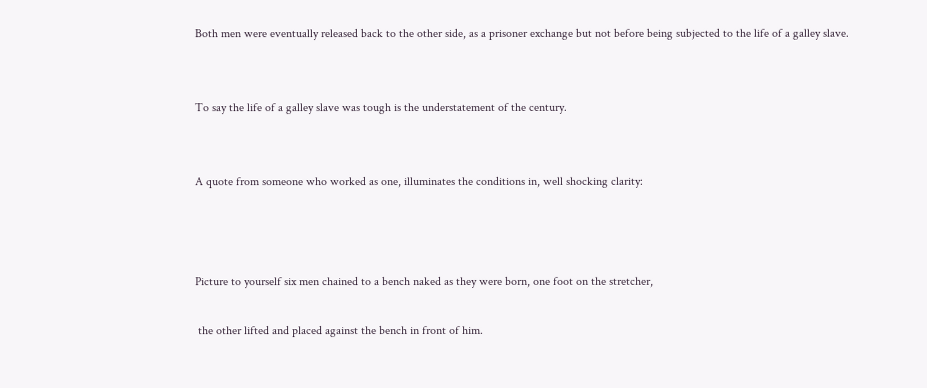Both men were eventually released back to the other side, as a prisoner exchange but not before being subjected to the life of a galley slave.


To say the life of a galley slave was tough is the understatement of the century.


A quote from someone who worked as one, illuminates the conditions in, well shocking clarity:



Picture to yourself six men chained to a bench naked as they were born, one foot on the stretcher,

 the other lifted and placed against the bench in front of him.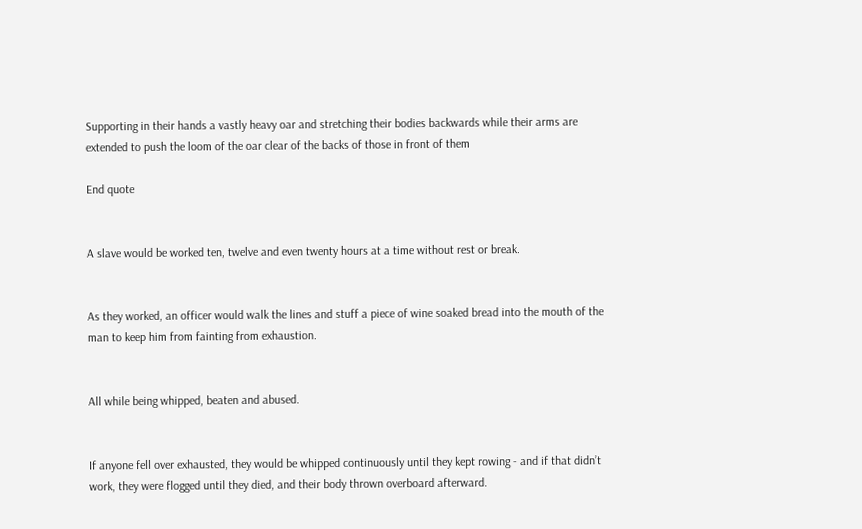Supporting in their hands a vastly heavy oar and stretching their bodies backwards while their arms are extended to push the loom of the oar clear of the backs of those in front of them

End quote


A slave would be worked ten, twelve and even twenty hours at a time without rest or break.


As they worked, an officer would walk the lines and stuff a piece of wine soaked bread into the mouth of the man to keep him from fainting from exhaustion.


All while being whipped, beaten and abused.


If anyone fell over exhausted, they would be whipped continuously until they kept rowing - and if that didn’t work, they were flogged until they died, and their body thrown overboard afterward.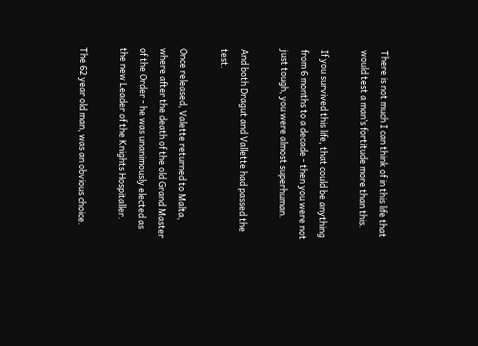There is not much I can think of in this life that would test a man’s fortitude more than this.

If you survived this life, that could be anything from 6 months to a decade - then you were not just tough, you were almost superhuman.

And both Dragut and Vallette had passed the test.

Once released, Valette returned to Malta, where after the death of the old Grand Master of the Order - he was unanimously elected as the new Leader of the Knights Hospitaller.

The 62 year old man, was an obvious choice.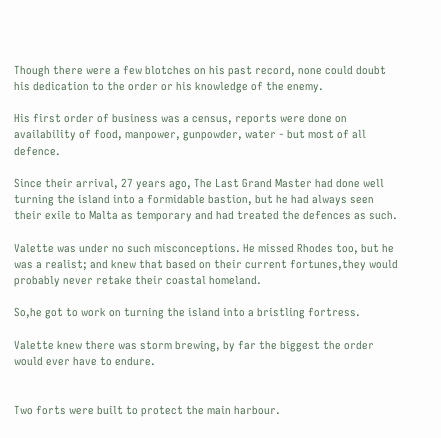Though there were a few blotches on his past record, none could doubt his dedication to the order or his knowledge of the enemy.

His first order of business was a census, reports were done on availability of food, manpower, gunpowder, water - but most of all defence.

Since their arrival, 27 years ago, The Last Grand Master had done well turning the island into a formidable bastion, but he had always seen their exile to Malta as temporary and had treated the defences as such.

Valette was under no such misconceptions. He missed Rhodes too, but he was a realist; and knew that based on their current fortunes,they would probably never retake their coastal homeland.

So,he got to work on turning the island into a bristling fortress.

Valette knew there was storm brewing, by far the biggest the order would ever have to endure.


Two forts were built to protect the main harbour.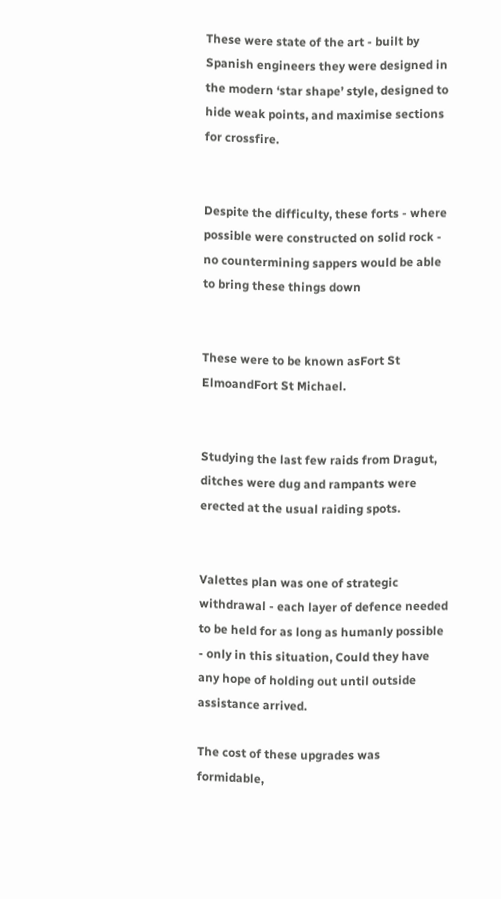These were state of the art - built by Spanish engineers they were designed in the modern ‘star shape’ style, designed to hide weak points, and maximise sections for crossfire.


Despite the difficulty, these forts - where possible were constructed on solid rock - no countermining sappers would be able to bring these things down


These were to be known asFort St ElmoandFort St Michael.


Studying the last few raids from Dragut, ditches were dug and rampants were erected at the usual raiding spots.


Valettes plan was one of strategic withdrawal - each layer of defence needed to be held for as long as humanly possible - only in this situation, Could they have any hope of holding out until outside assistance arrived.

The cost of these upgrades was formidable,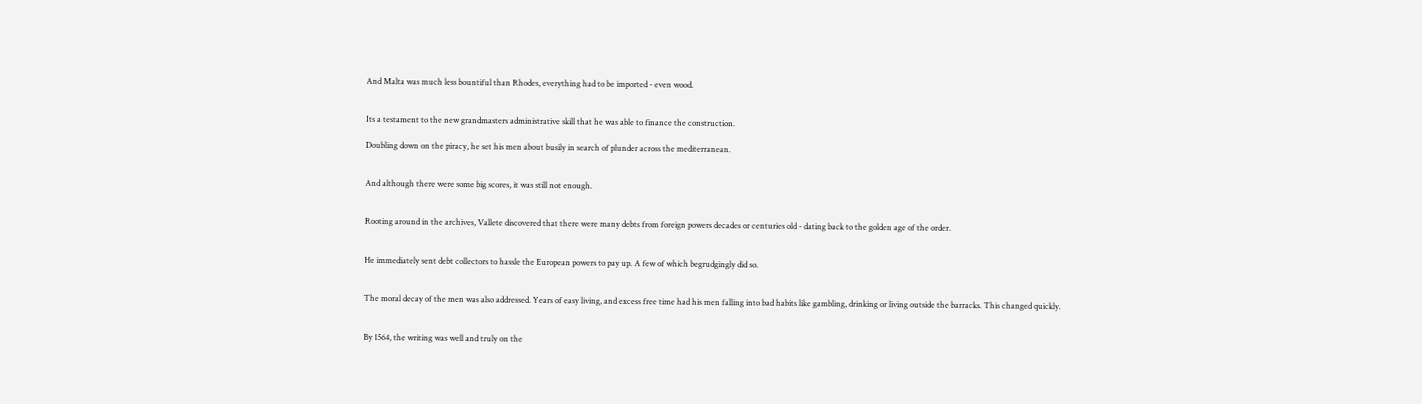And Malta was much less bountiful than Rhodes, everything had to be imported - even wood.


Its a testament to the new grandmasters administrative skill that he was able to finance the construction.

Doubling down on the piracy, he set his men about busily in search of plunder across the mediterranean.


And although there were some big scores, it was still not enough.


Rooting around in the archives, Vallete discovered that there were many debts from foreign powers decades or centuries old - dating back to the golden age of the order.


He immediately sent debt collectors to hassle the European powers to pay up. A few of which begrudgingly did so.


The moral decay of the men was also addressed. Years of easy living, and excess free time had his men falling into bad habits like gambling, drinking or living outside the barracks. This changed quickly.


By 1564, the writing was well and truly on the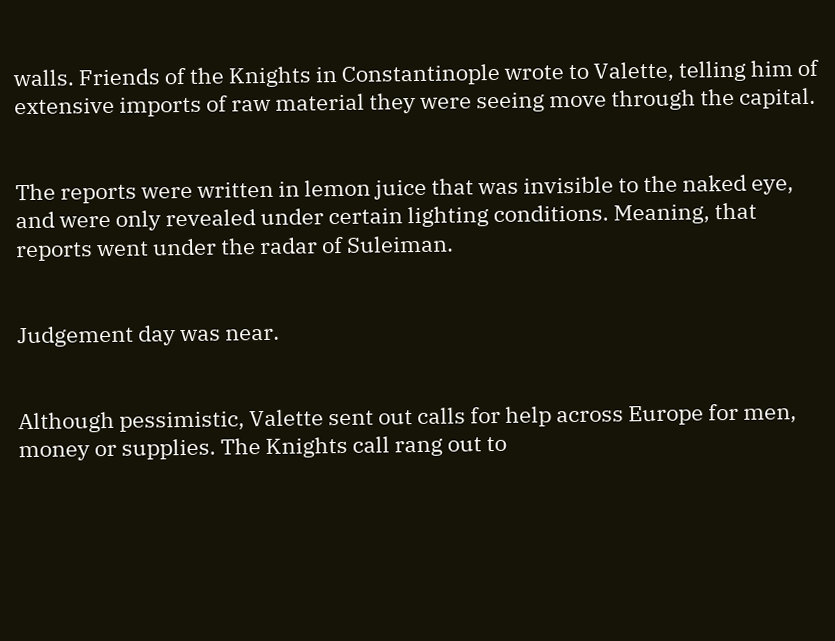walls. Friends of the Knights in Constantinople wrote to Valette, telling him of extensive imports of raw material they were seeing move through the capital.


The reports were written in lemon juice that was invisible to the naked eye, and were only revealed under certain lighting conditions. Meaning, that reports went under the radar of Suleiman.


Judgement day was near.


Although pessimistic, Valette sent out calls for help across Europe for men, money or supplies. The Knights call rang out to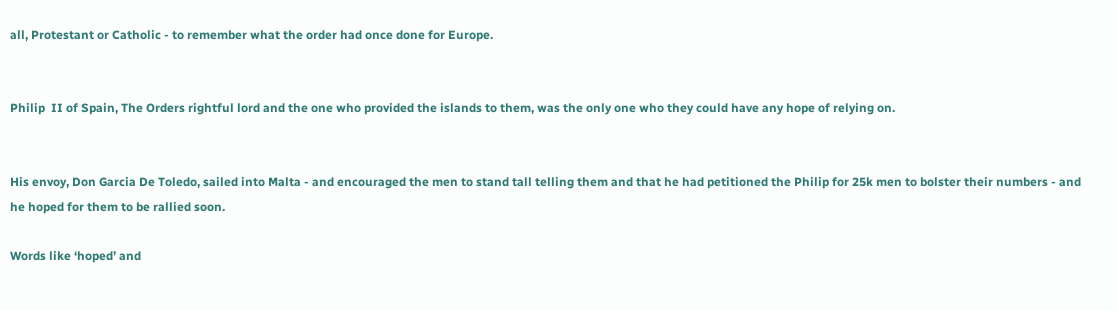all, Protestant or Catholic - to remember what the order had once done for Europe.


Philip  II of Spain, The Orders rightful lord and the one who provided the islands to them, was the only one who they could have any hope of relying on.


His envoy, Don Garcia De Toledo, sailed into Malta - and encouraged the men to stand tall telling them and that he had petitioned the Philip for 25k men to bolster their numbers - and he hoped for them to be rallied soon.

Words like ‘hoped’ and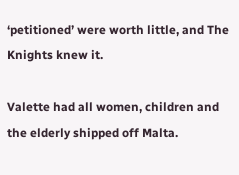‘petitioned’ were worth little, and The Knights knew it.

Valette had all women, children and the elderly shipped off Malta.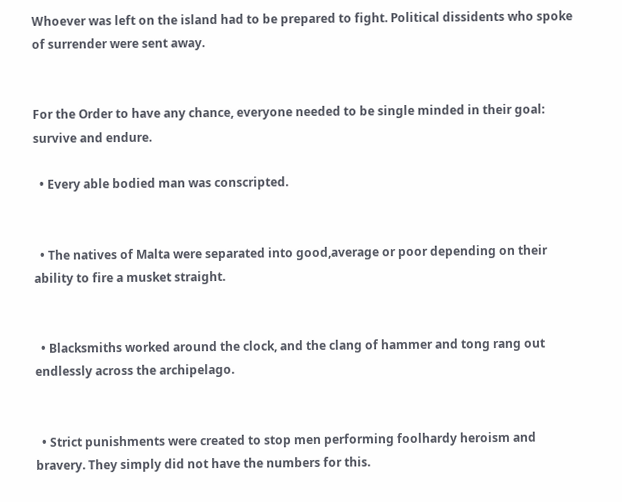Whoever was left on the island had to be prepared to fight. Political dissidents who spoke of surrender were sent away.


For the Order to have any chance, everyone needed to be single minded in their goal: survive and endure.

  • Every able bodied man was conscripted.


  • The natives of Malta were separated into good,average or poor depending on their ability to fire a musket straight.


  • Blacksmiths worked around the clock, and the clang of hammer and tong rang out endlessly across the archipelago.


  • Strict punishments were created to stop men performing foolhardy heroism and bravery. They simply did not have the numbers for this.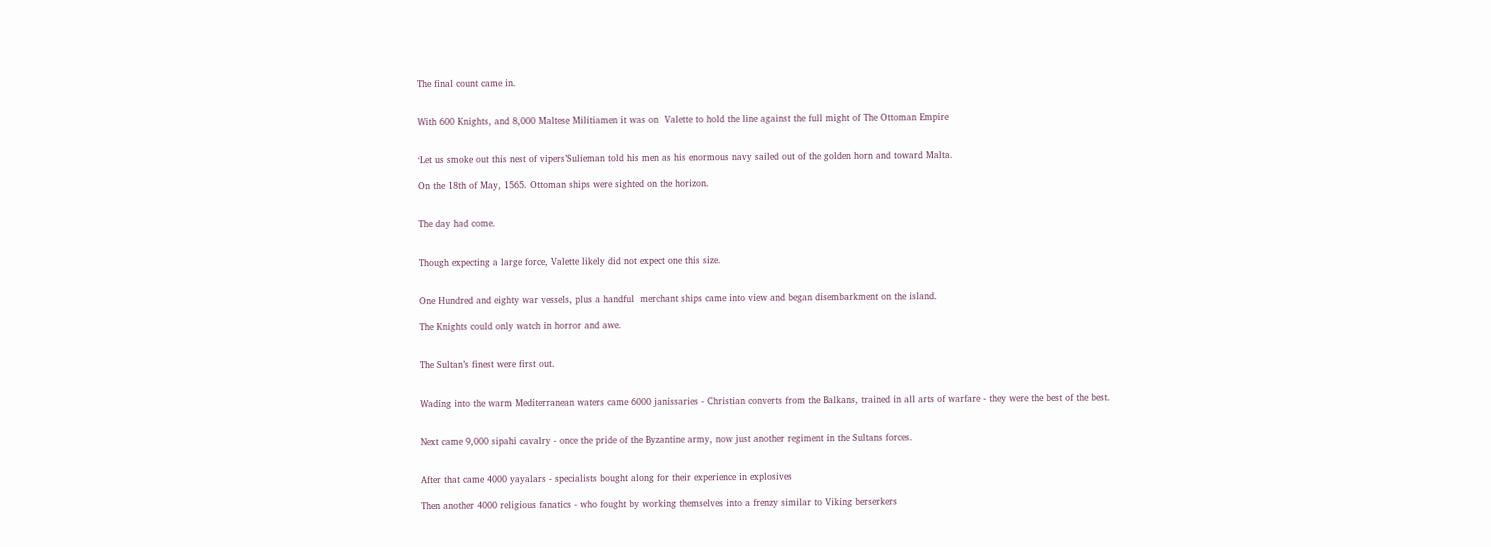The final count came in.


With 600 Knights, and 8,000 Maltese Militiamen it was on  Valette to hold the line against the full might of The Ottoman Empire


‘Let us smoke out this nest of vipers’Sulieman told his men as his enormous navy sailed out of the golden horn and toward Malta.

On the 18th of May, 1565. Ottoman ships were sighted on the horizon.


The day had come.


Though expecting a large force, Valette likely did not expect one this size.


One Hundred and eighty war vessels, plus a handful  merchant ships came into view and began disembarkment on the island.

The Knights could only watch in horror and awe.


The Sultan’s finest were first out.


Wading into the warm Mediterranean waters came 6000 janissaries - Christian converts from the Balkans, trained in all arts of warfare - they were the best of the best.


Next came 9,000 sipahi cavalry - once the pride of the Byzantine army, now just another regiment in the Sultans forces.


After that came 4000 yayalars - specialists bought along for their experience in explosives

Then another 4000 religious fanatics - who fought by working themselves into a frenzy similar to Viking berserkers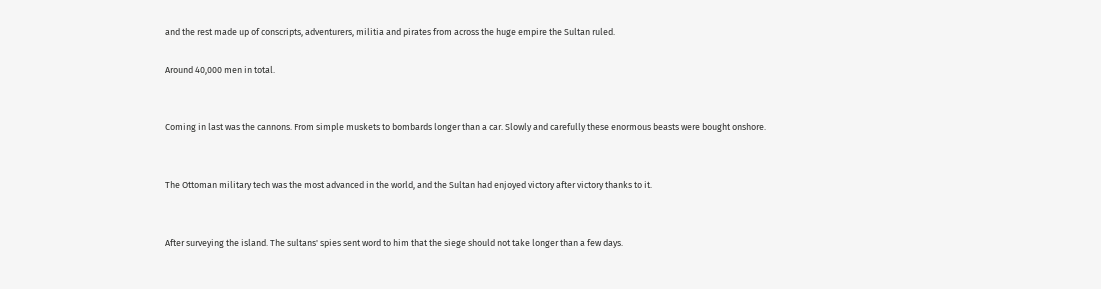and the rest made up of conscripts, adventurers, militia and pirates from across the huge empire the Sultan ruled.

Around 40,000 men in total.


Coming in last was the cannons. From simple muskets to bombards longer than a car. Slowly and carefully these enormous beasts were bought onshore.


The Ottoman military tech was the most advanced in the world, and the Sultan had enjoyed victory after victory thanks to it.


After surveying the island. The sultans' spies sent word to him that the siege should not take longer than a few days.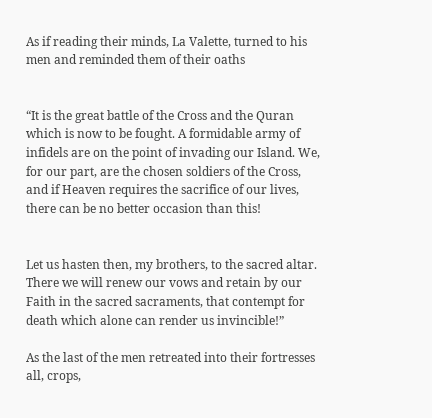As if reading their minds, La Valette, turned to his men and reminded them of their oaths


“It is the great battle of the Cross and the Quran which is now to be fought. A formidable army of infidels are on the point of invading our Island. We, for our part, are the chosen soldiers of the Cross, and if Heaven requires the sacrifice of our lives, there can be no better occasion than this!


Let us hasten then, my brothers, to the sacred altar. There we will renew our vows and retain by our Faith in the sacred sacraments, that contempt for death which alone can render us invincible!”

As the last of the men retreated into their fortresses all, crops,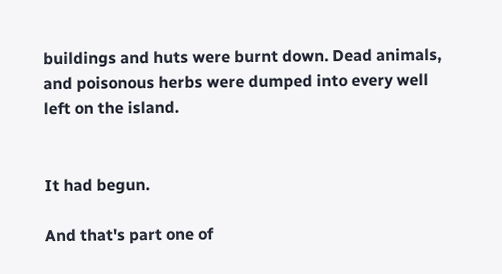buildings and huts were burnt down. Dead animals, and poisonous herbs were dumped into every well left on the island.


It had begun.

And that's part one of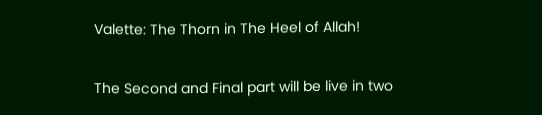Valette: The Thorn in The Heel of Allah!


The Second and Final part will be live in two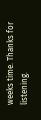weeks time. Thanks for listening.